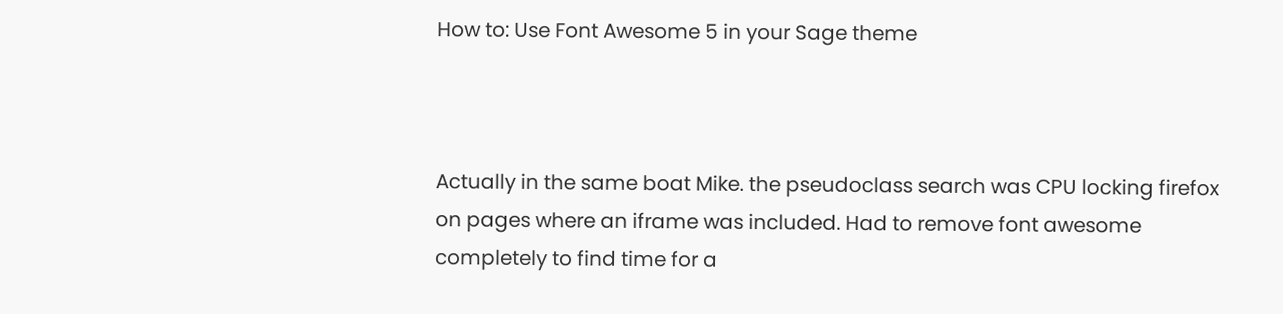How to: Use Font Awesome 5 in your Sage theme



Actually in the same boat Mike. the pseudoclass search was CPU locking firefox on pages where an iframe was included. Had to remove font awesome completely to find time for a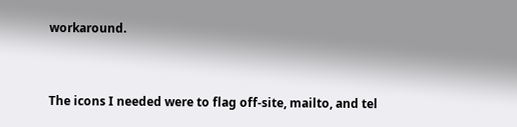workaround.


The icons I needed were to flag off-site, mailto, and tel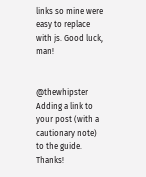links so mine were easy to replace with js. Good luck, man!


@thewhipster Adding a link to your post (with a cautionary note) to the guide. Thanks!